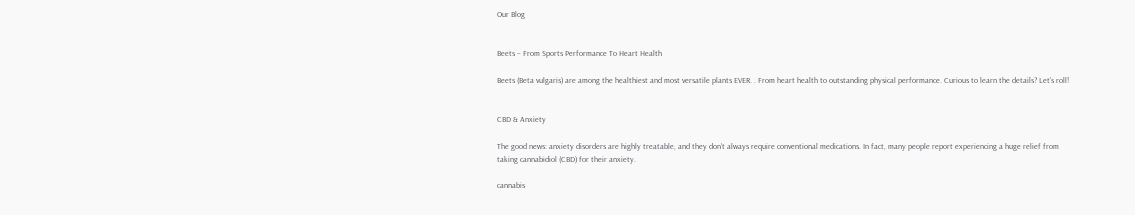Our Blog


Beets – From Sports Performance To Heart Health

Beets (Beta vulgaris) are among the healthiest and most versatile plants EVER. . From heart health to outstanding physical performance. Curious to learn the details? Let’s roll!


CBD & Anxiety

The good news: anxiety disorders are highly treatable, and they don’t always require conventional medications. In fact, many people report experiencing a huge relief from taking cannabidiol (CBD) for their anxiety.

cannabis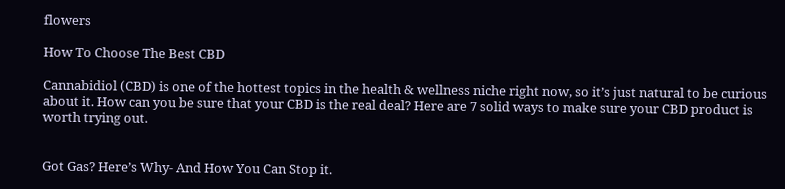flowers

How To Choose The Best CBD

Cannabidiol (CBD) is one of the hottest topics in the health & wellness niche right now, so it’s just natural to be curious about it. How can you be sure that your CBD is the real deal? Here are 7 solid ways to make sure your CBD product is worth trying out.


Got Gas? Here’s Why- And How You Can Stop it.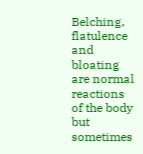Belching, flatulence and bloating are normal reactions of the body but sometimes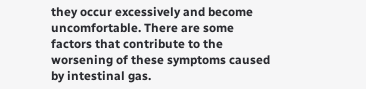they occur excessively and become uncomfortable. There are some factors that contribute to the worsening of these symptoms caused by intestinal gas.